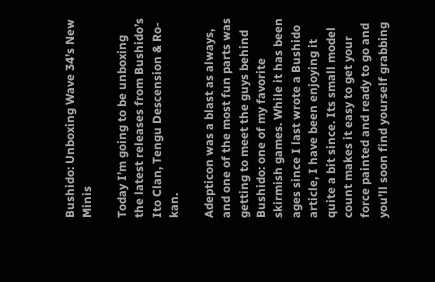Bushido: Unboxing Wave 34’s New Minis

Today I’m going to be unboxing the latest releases from Bushido’s Ito Clan, Tengu Descension & Ro-kan.

Adepticon was a blast as always, and one of the most fun parts was getting to meet the guys behind Bushido: one of my favorite skirmish games. While it has been ages since I last wrote a Bushido article, I have been enjoying it quite a bit since. Its small model count makes it easy to get your force painted and ready to go and you’ll soon find yourself grabbing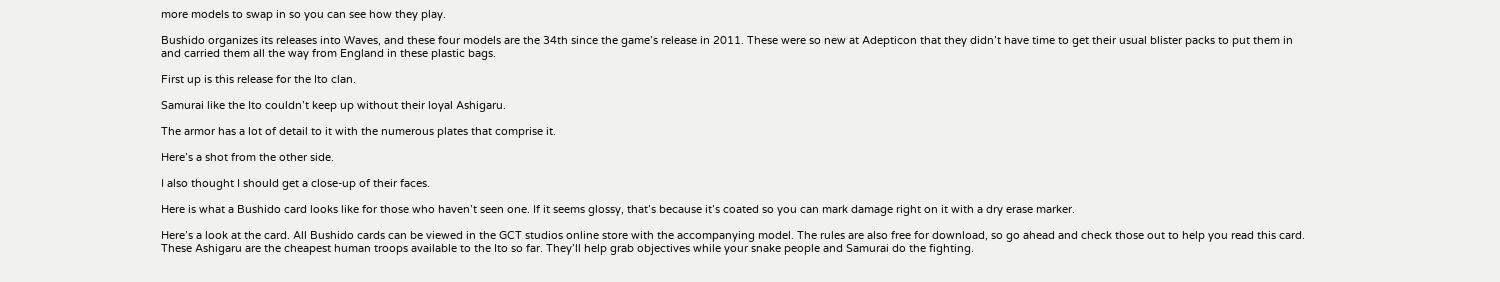more models to swap in so you can see how they play.

Bushido organizes its releases into Waves, and these four models are the 34th since the game’s release in 2011. These were so new at Adepticon that they didn’t have time to get their usual blister packs to put them in and carried them all the way from England in these plastic bags.

First up is this release for the Ito clan.

Samurai like the Ito couldn’t keep up without their loyal Ashigaru.

The armor has a lot of detail to it with the numerous plates that comprise it.

Here’s a shot from the other side.

I also thought I should get a close-up of their faces.

Here is what a Bushido card looks like for those who haven’t seen one. If it seems glossy, that’s because it’s coated so you can mark damage right on it with a dry erase marker.

Here’s a look at the card. All Bushido cards can be viewed in the GCT studios online store with the accompanying model. The rules are also free for download, so go ahead and check those out to help you read this card. These Ashigaru are the cheapest human troops available to the Ito so far. They’ll help grab objectives while your snake people and Samurai do the fighting.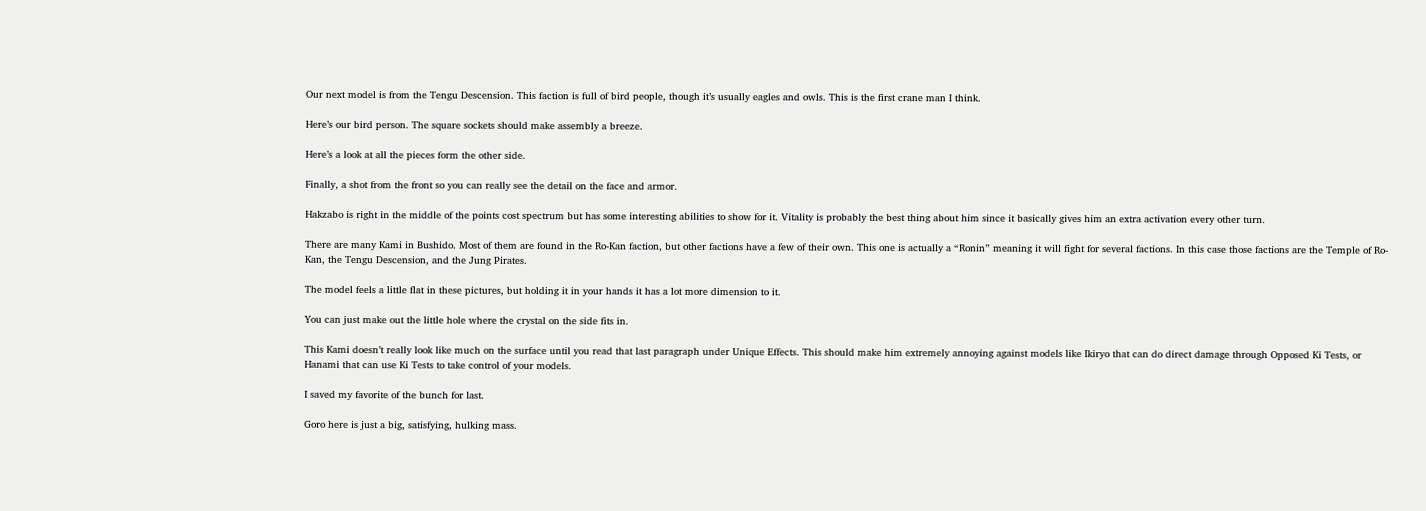Our next model is from the Tengu Descension. This faction is full of bird people, though it’s usually eagles and owls. This is the first crane man I think.

Here’s our bird person. The square sockets should make assembly a breeze.

Here’s a look at all the pieces form the other side.

Finally, a shot from the front so you can really see the detail on the face and armor.

Hakzabo is right in the middle of the points cost spectrum but has some interesting abilities to show for it. Vitality is probably the best thing about him since it basically gives him an extra activation every other turn.

There are many Kami in Bushido. Most of them are found in the Ro-Kan faction, but other factions have a few of their own. This one is actually a “Ronin” meaning it will fight for several factions. In this case those factions are the Temple of Ro-Kan, the Tengu Descension, and the Jung Pirates.

The model feels a little flat in these pictures, but holding it in your hands it has a lot more dimension to it.

You can just make out the little hole where the crystal on the side fits in.

This Kami doesn’t really look like much on the surface until you read that last paragraph under Unique Effects. This should make him extremely annoying against models like Ikiryo that can do direct damage through Opposed Ki Tests, or Hanami that can use Ki Tests to take control of your models.

I saved my favorite of the bunch for last.

Goro here is just a big, satisfying, hulking mass.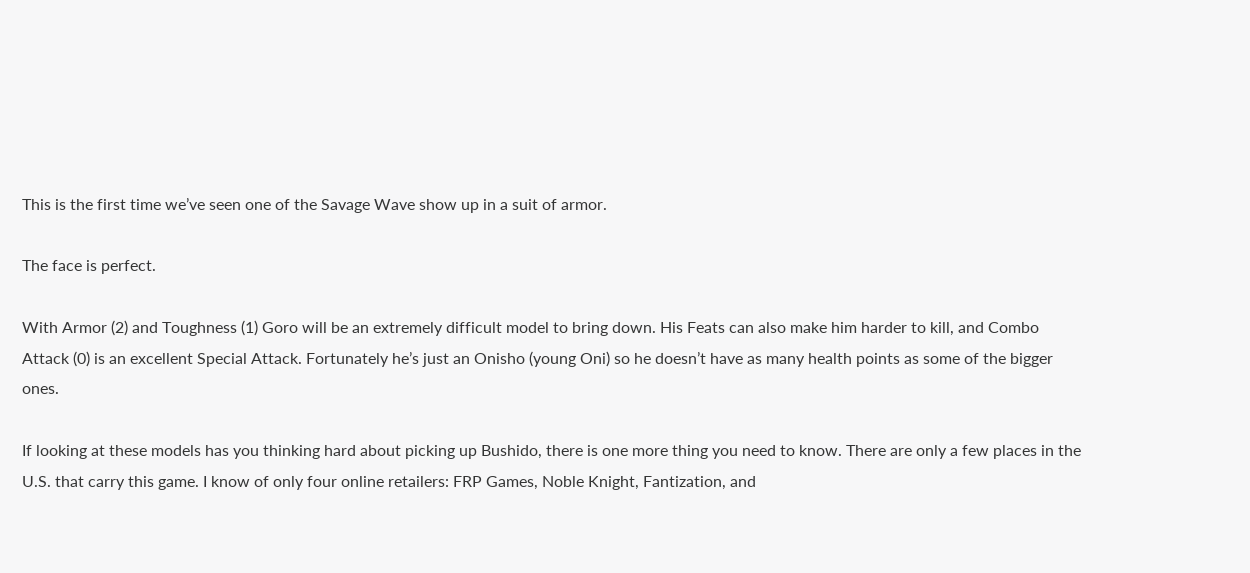This is the first time we’ve seen one of the Savage Wave show up in a suit of armor.

The face is perfect.

With Armor (2) and Toughness (1) Goro will be an extremely difficult model to bring down. His Feats can also make him harder to kill, and Combo Attack (0) is an excellent Special Attack. Fortunately he’s just an Onisho (young Oni) so he doesn’t have as many health points as some of the bigger ones.

If looking at these models has you thinking hard about picking up Bushido, there is one more thing you need to know. There are only a few places in the U.S. that carry this game. I know of only four online retailers: FRP Games, Noble Knight, Fantization, and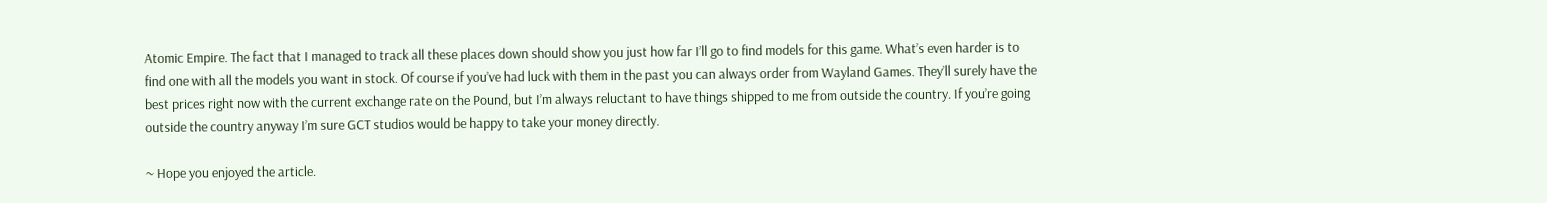Atomic Empire. The fact that I managed to track all these places down should show you just how far I’ll go to find models for this game. What’s even harder is to find one with all the models you want in stock. Of course if you’ve had luck with them in the past you can always order from Wayland Games. They’ll surely have the best prices right now with the current exchange rate on the Pound, but I’m always reluctant to have things shipped to me from outside the country. If you’re going outside the country anyway I’m sure GCT studios would be happy to take your money directly.

~ Hope you enjoyed the article.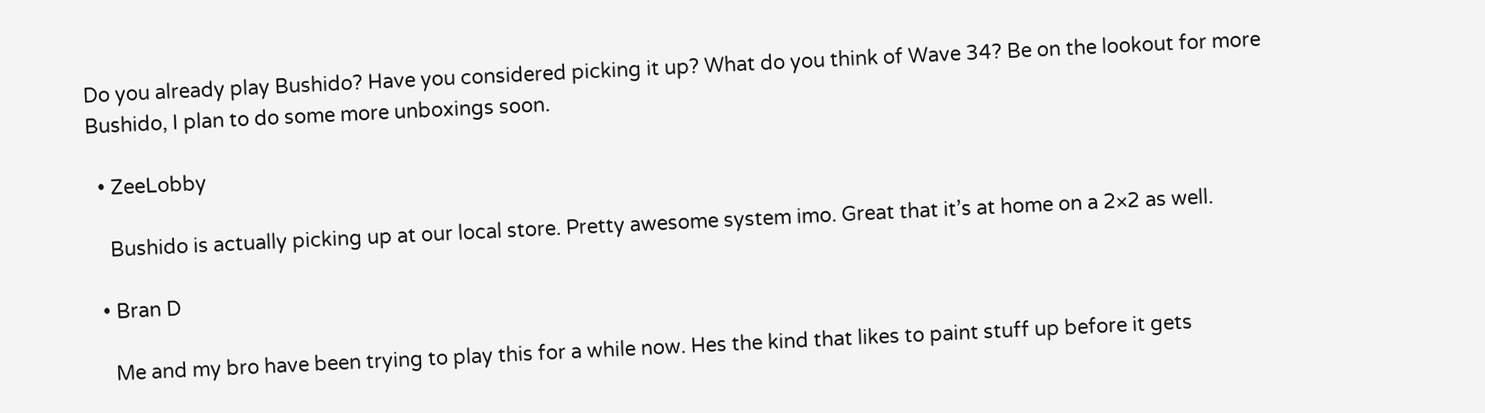Do you already play Bushido? Have you considered picking it up? What do you think of Wave 34? Be on the lookout for more Bushido, I plan to do some more unboxings soon.

  • ZeeLobby

    Bushido is actually picking up at our local store. Pretty awesome system imo. Great that it’s at home on a 2×2 as well.

  • Bran D

    Me and my bro have been trying to play this for a while now. Hes the kind that likes to paint stuff up before it gets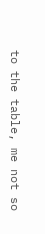to the table, me not so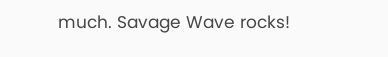much. Savage Wave rocks!